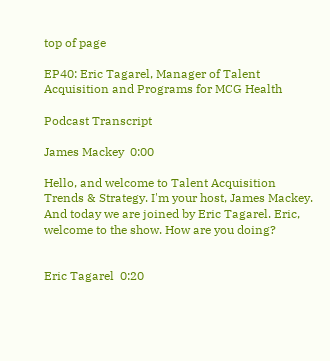top of page

EP40: Eric Tagarel, Manager of Talent Acquisition and Programs for MCG Health

Podcast Transcript

James Mackey  0:00

Hello, and welcome to Talent Acquisition Trends & Strategy. I'm your host, James Mackey. And today we are joined by Eric Tagarel. Eric, welcome to the show. How are you doing?


Eric Tagarel  0:20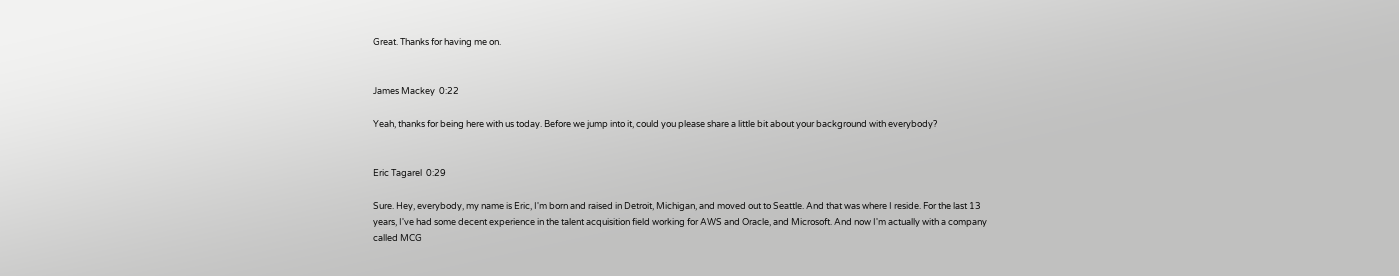Great. Thanks for having me on.


James Mackey  0:22

Yeah, thanks for being here with us today. Before we jump into it, could you please share a little bit about your background with everybody?


Eric Tagarel  0:29

Sure. Hey, everybody, my name is Eric, I'm born and raised in Detroit, Michigan, and moved out to Seattle. And that was where I reside. For the last 13 years, I've had some decent experience in the talent acquisition field working for AWS and Oracle, and Microsoft. And now I'm actually with a company called MCG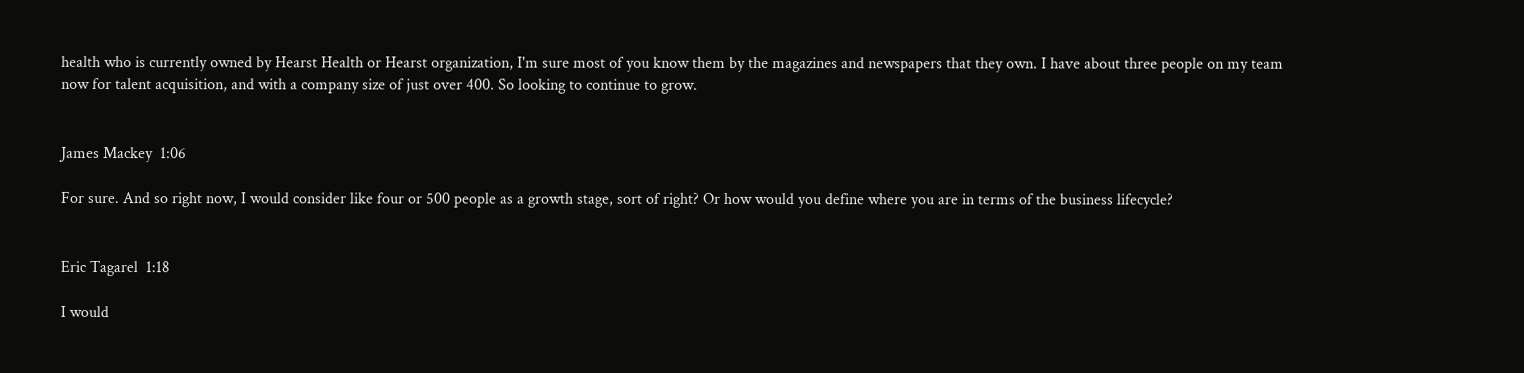health who is currently owned by Hearst Health or Hearst organization, I'm sure most of you know them by the magazines and newspapers that they own. I have about three people on my team now for talent acquisition, and with a company size of just over 400. So looking to continue to grow.


James Mackey  1:06

For sure. And so right now, I would consider like four or 500 people as a growth stage, sort of right? Or how would you define where you are in terms of the business lifecycle?


Eric Tagarel  1:18

I would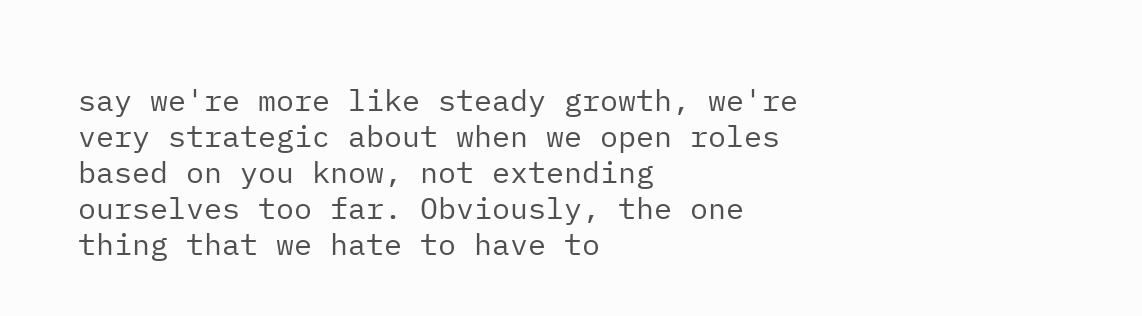say we're more like steady growth, we're very strategic about when we open roles based on you know, not extending ourselves too far. Obviously, the one thing that we hate to have to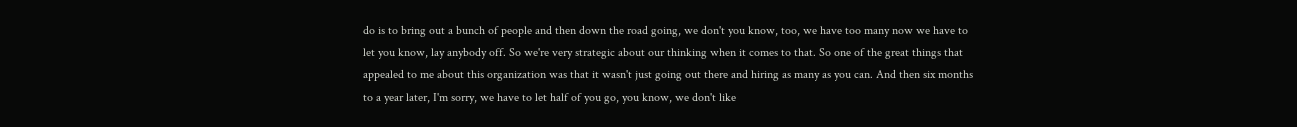do is to bring out a bunch of people and then down the road going, we don't you know, too, we have too many now we have to let you know, lay anybody off. So we're very strategic about our thinking when it comes to that. So one of the great things that appealed to me about this organization was that it wasn't just going out there and hiring as many as you can. And then six months to a year later, I'm sorry, we have to let half of you go, you know, we don't like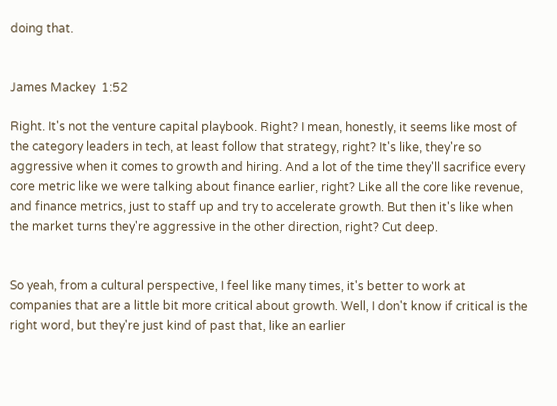doing that.


James Mackey  1:52

Right. It's not the venture capital playbook. Right? I mean, honestly, it seems like most of the category leaders in tech, at least follow that strategy, right? It's like, they're so aggressive when it comes to growth and hiring. And a lot of the time they'll sacrifice every core metric like we were talking about finance earlier, right? Like all the core like revenue, and finance metrics, just to staff up and try to accelerate growth. But then it's like when the market turns they're aggressive in the other direction, right? Cut deep.


So yeah, from a cultural perspective, I feel like many times, it's better to work at companies that are a little bit more critical about growth. Well, I don't know if critical is the right word, but they're just kind of past that, like an earlier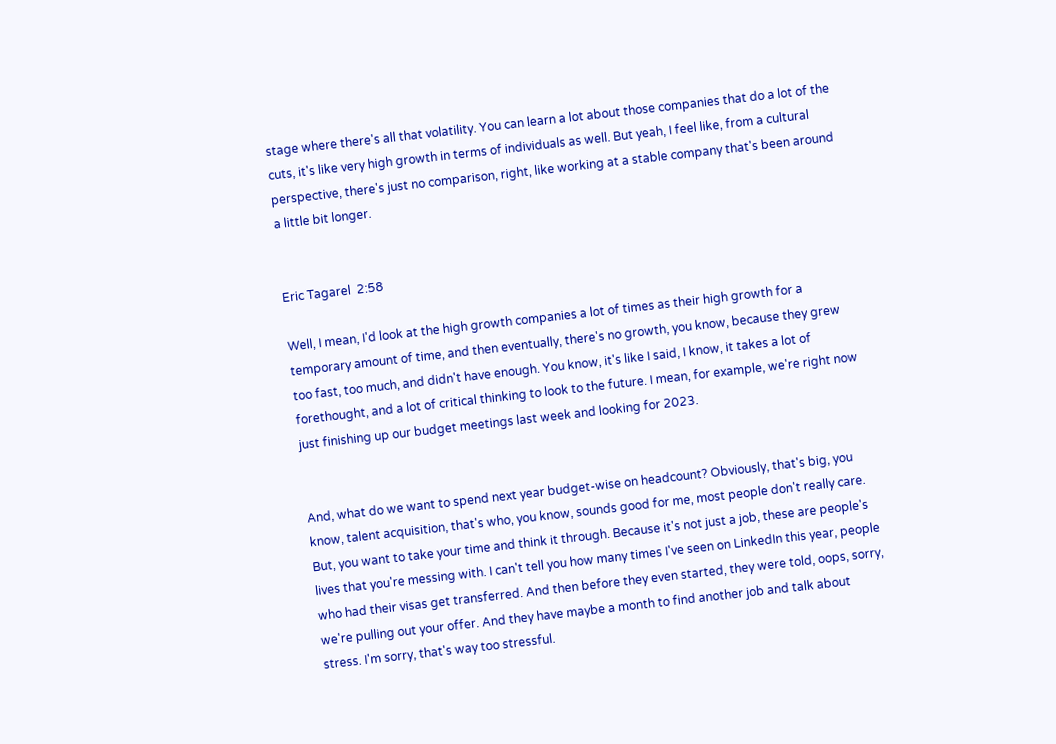stage where there's all that volatility. You can learn a lot about those companies that do a lot of the cuts, it's like very high growth in terms of individuals as well. But yeah, I feel like, from a cultural perspective, there's just no comparison, right, like working at a stable company that's been around a little bit longer.


Eric Tagarel  2:58

Well, I mean, I'd look at the high growth companies a lot of times as their high growth for a temporary amount of time, and then eventually, there's no growth, you know, because they grew too fast, too much, and didn't have enough. You know, it's like I said, I know, it takes a lot of forethought, and a lot of critical thinking to look to the future. I mean, for example, we're right now just finishing up our budget meetings last week and looking for 2023.


And, what do we want to spend next year budget-wise on headcount? Obviously, that's big, you know, talent acquisition, that's who, you know, sounds good for me, most people don't really care. But, you want to take your time and think it through. Because it's not just a job, these are people's lives that you're messing with. I can't tell you how many times I've seen on LinkedIn this year, people who had their visas get transferred. And then before they even started, they were told, oops, sorry, we're pulling out your offer. And they have maybe a month to find another job and talk about stress. I'm sorry, that's way too stressful.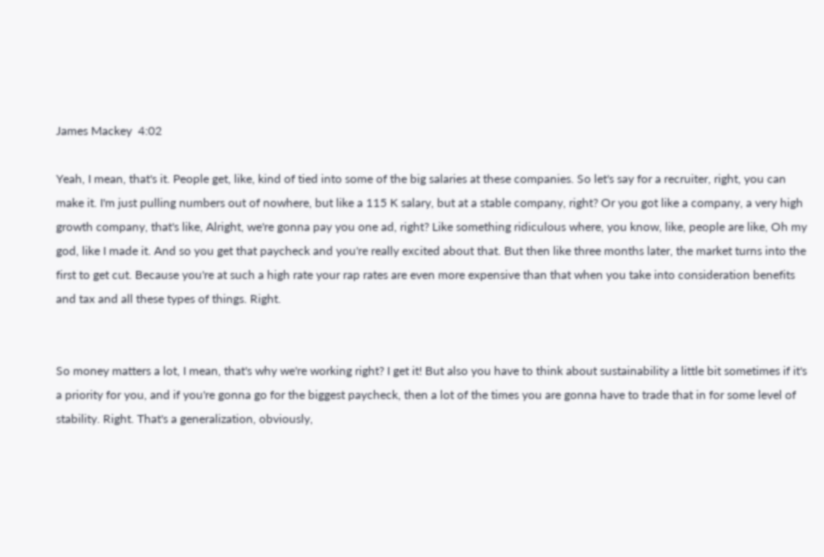James Mackey  4:02

Yeah, I mean, that's it. People get, like, kind of tied into some of the big salaries at these companies. So let's say for a recruiter, right, you can make it. I'm just pulling numbers out of nowhere, but like a 115 K salary, but at a stable company, right? Or you got like a company, a very high growth company, that's like, Alright, we're gonna pay you one ad, right? Like something ridiculous where, you know, like, people are like, Oh my god, like I made it. And so you get that paycheck and you're really excited about that. But then like three months later, the market turns into the first to get cut. Because you're at such a high rate your rap rates are even more expensive than that when you take into consideration benefits and tax and all these types of things. Right.


So money matters a lot, I mean, that's why we're working right? I get it! But also you have to think about sustainability a little bit sometimes if it's a priority for you, and if you're gonna go for the biggest paycheck, then a lot of the times you are gonna have to trade that in for some level of stability. Right. That's a generalization, obviously,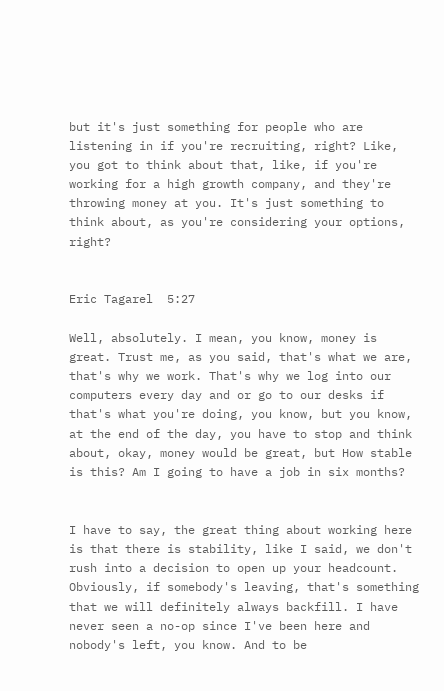but it's just something for people who are listening in if you're recruiting, right? Like, you got to think about that, like, if you're working for a high growth company, and they're throwing money at you. It's just something to think about, as you're considering your options, right?


Eric Tagarel  5:27

Well, absolutely. I mean, you know, money is great. Trust me, as you said, that's what we are, that's why we work. That's why we log into our computers every day and or go to our desks if that's what you're doing, you know, but you know, at the end of the day, you have to stop and think about, okay, money would be great, but How stable is this? Am I going to have a job in six months?


I have to say, the great thing about working here is that there is stability, like I said, we don't rush into a decision to open up your headcount. Obviously, if somebody's leaving, that's something that we will definitely always backfill. I have never seen a no-op since I've been here and nobody's left, you know. And to be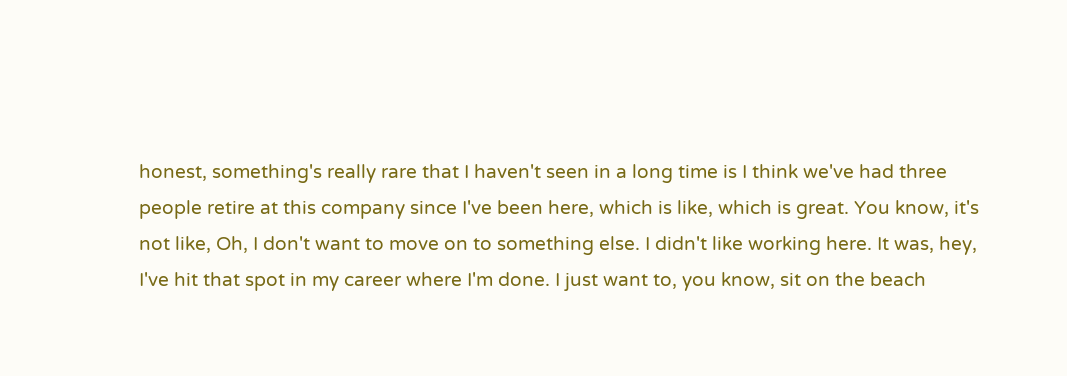honest, something's really rare that I haven't seen in a long time is I think we've had three people retire at this company since I've been here, which is like, which is great. You know, it's not like, Oh, I don't want to move on to something else. I didn't like working here. It was, hey, I've hit that spot in my career where I'm done. I just want to, you know, sit on the beach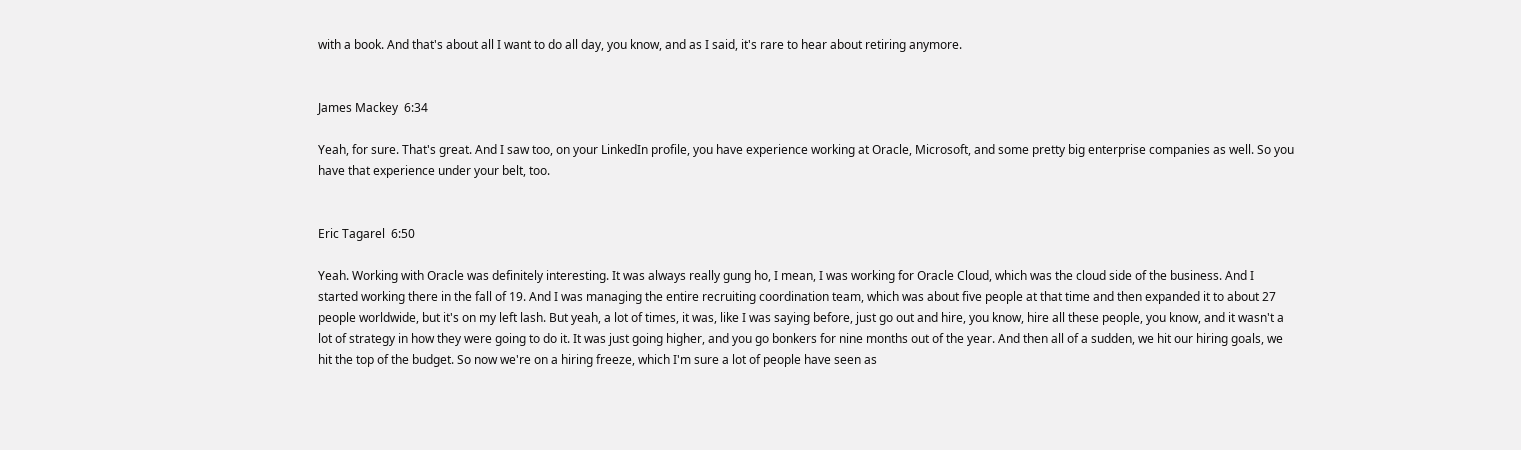with a book. And that's about all I want to do all day, you know, and as I said, it's rare to hear about retiring anymore.


James Mackey  6:34

Yeah, for sure. That's great. And I saw too, on your LinkedIn profile, you have experience working at Oracle, Microsoft, and some pretty big enterprise companies as well. So you have that experience under your belt, too.


Eric Tagarel  6:50

Yeah. Working with Oracle was definitely interesting. It was always really gung ho, I mean, I was working for Oracle Cloud, which was the cloud side of the business. And I started working there in the fall of 19. And I was managing the entire recruiting coordination team, which was about five people at that time and then expanded it to about 27 people worldwide, but it's on my left lash. But yeah, a lot of times, it was, like I was saying before, just go out and hire, you know, hire all these people, you know, and it wasn't a lot of strategy in how they were going to do it. It was just going higher, and you go bonkers for nine months out of the year. And then all of a sudden, we hit our hiring goals, we hit the top of the budget. So now we're on a hiring freeze, which I'm sure a lot of people have seen as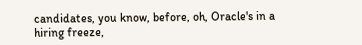candidates, you know, before, oh, Oracle's in a hiring freeze,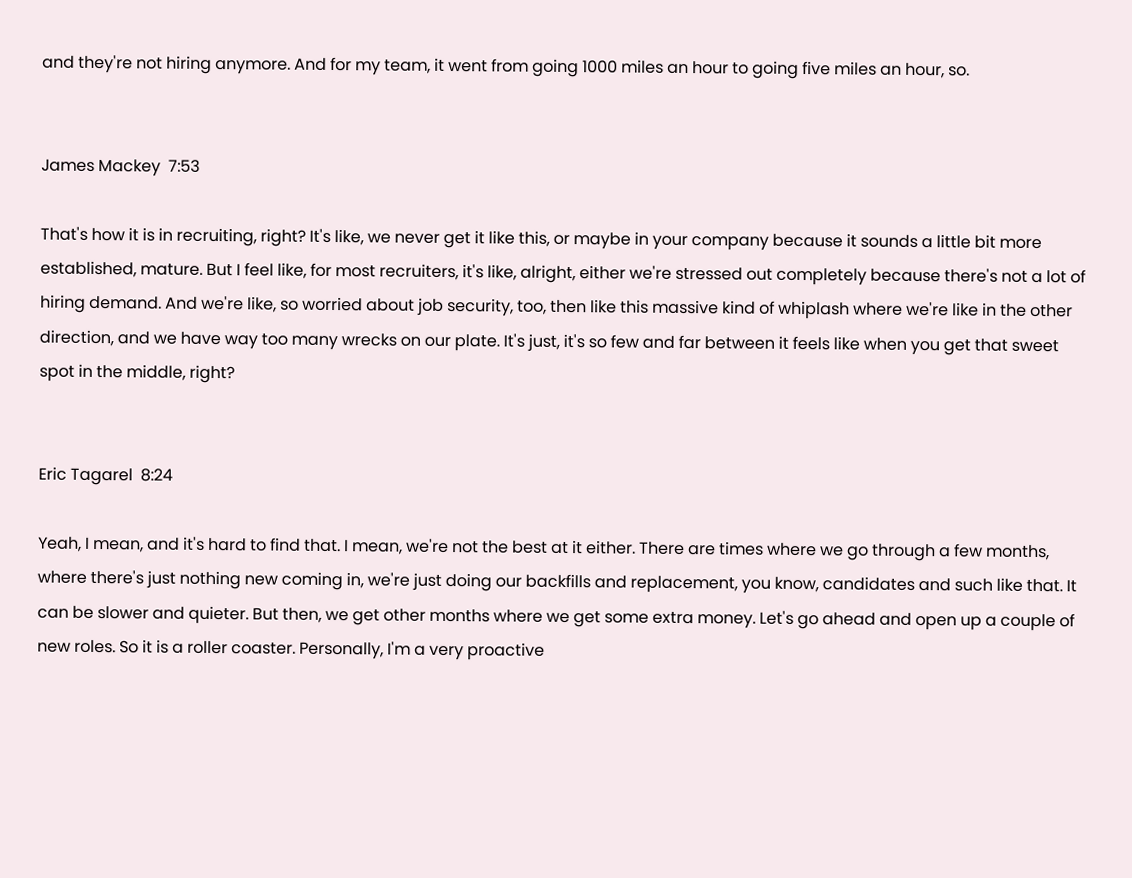and they're not hiring anymore. And for my team, it went from going 1000 miles an hour to going five miles an hour, so.


James Mackey  7:53

That's how it is in recruiting, right? It's like, we never get it like this, or maybe in your company because it sounds a little bit more established, mature. But I feel like, for most recruiters, it's like, alright, either we're stressed out completely because there's not a lot of hiring demand. And we're like, so worried about job security, too, then like this massive kind of whiplash where we're like in the other direction, and we have way too many wrecks on our plate. It's just, it's so few and far between it feels like when you get that sweet spot in the middle, right?


Eric Tagarel  8:24

Yeah, I mean, and it's hard to find that. I mean, we're not the best at it either. There are times where we go through a few months, where there's just nothing new coming in, we're just doing our backfills and replacement, you know, candidates and such like that. It can be slower and quieter. But then, we get other months where we get some extra money. Let's go ahead and open up a couple of new roles. So it is a roller coaster. Personally, I'm a very proactive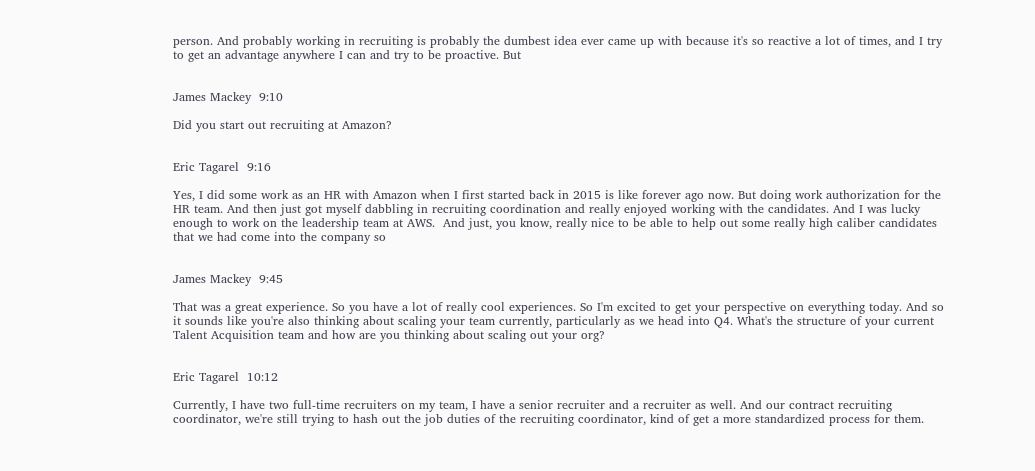person. And probably working in recruiting is probably the dumbest idea ever came up with because it's so reactive a lot of times, and I try to get an advantage anywhere I can and try to be proactive. But


James Mackey  9:10

Did you start out recruiting at Amazon?


Eric Tagarel  9:16

Yes, I did some work as an HR with Amazon when I first started back in 2015 is like forever ago now. But doing work authorization for the HR team. And then just got myself dabbling in recruiting coordination and really enjoyed working with the candidates. And I was lucky enough to work on the leadership team at AWS.  And just, you know, really nice to be able to help out some really high caliber candidates that we had come into the company so


James Mackey  9:45

That was a great experience. So you have a lot of really cool experiences. So I'm excited to get your perspective on everything today. And so it sounds like you're also thinking about scaling your team currently, particularly as we head into Q4. What's the structure of your current Talent Acquisition team and how are you thinking about scaling out your org?


Eric Tagarel  10:12

Currently, I have two full-time recruiters on my team, I have a senior recruiter and a recruiter as well. And our contract recruiting coordinator, we're still trying to hash out the job duties of the recruiting coordinator, kind of get a more standardized process for them.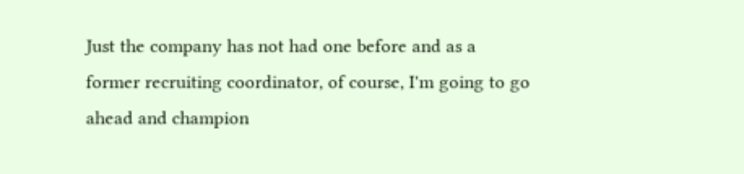Just the company has not had one before and as a former recruiting coordinator, of course, I'm going to go ahead and champion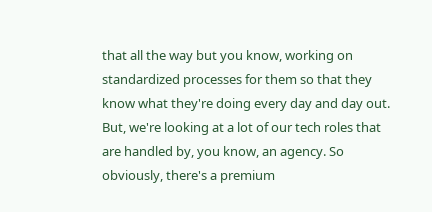that all the way but you know, working on standardized processes for them so that they know what they're doing every day and day out. But, we're looking at a lot of our tech roles that are handled by, you know, an agency. So obviously, there's a premium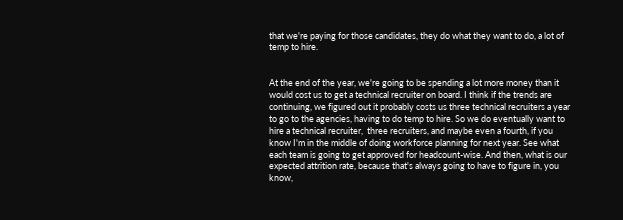that we're paying for those candidates, they do what they want to do, a lot of temp to hire.


At the end of the year, we're going to be spending a lot more money than it would cost us to get a technical recruiter on board. I think if the trends are continuing, we figured out it probably costs us three technical recruiters a year to go to the agencies, having to do temp to hire. So we do eventually want to hire a technical recruiter,  three recruiters, and maybe even a fourth, if you know I'm in the middle of doing workforce planning for next year. See what each team is going to get approved for headcount-wise. And then, what is our expected attrition rate, because that's always going to have to figure in, you know,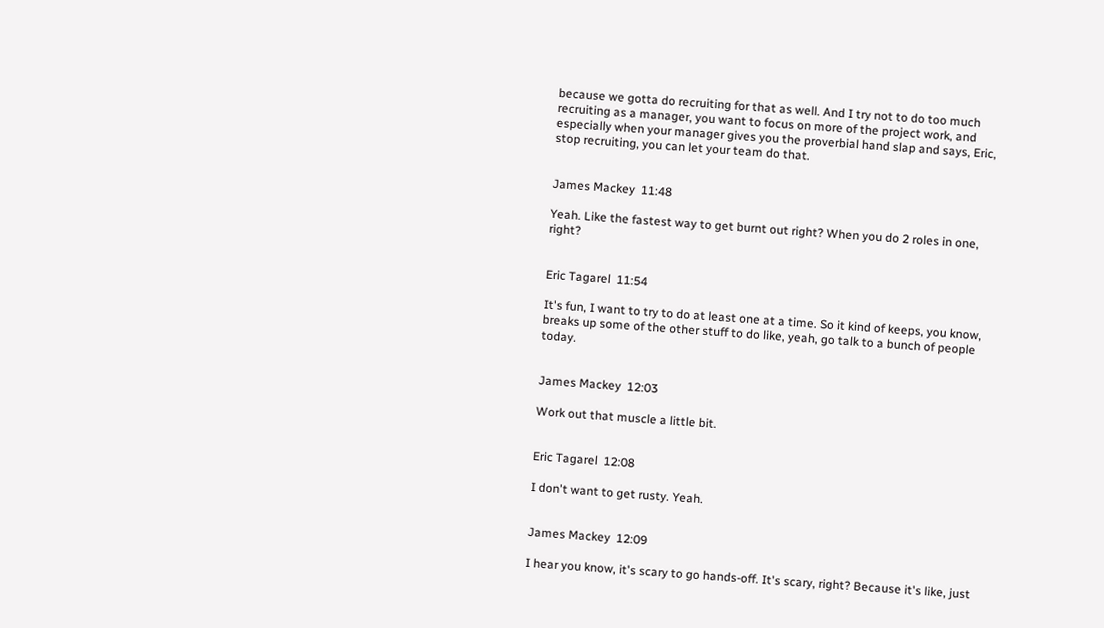because we gotta do recruiting for that as well. And I try not to do too much recruiting as a manager, you want to focus on more of the project work, and especially when your manager gives you the proverbial hand slap and says, Eric, stop recruiting, you can let your team do that.


James Mackey  11:48

Yeah. Like the fastest way to get burnt out right? When you do 2 roles in one, right?


Eric Tagarel  11:54

It's fun, I want to try to do at least one at a time. So it kind of keeps, you know, breaks up some of the other stuff to do like, yeah, go talk to a bunch of people today.


James Mackey  12:03

Work out that muscle a little bit.


Eric Tagarel  12:08

I don't want to get rusty. Yeah.


James Mackey  12:09

I hear you know, it's scary to go hands-off. It's scary, right? Because it's like, just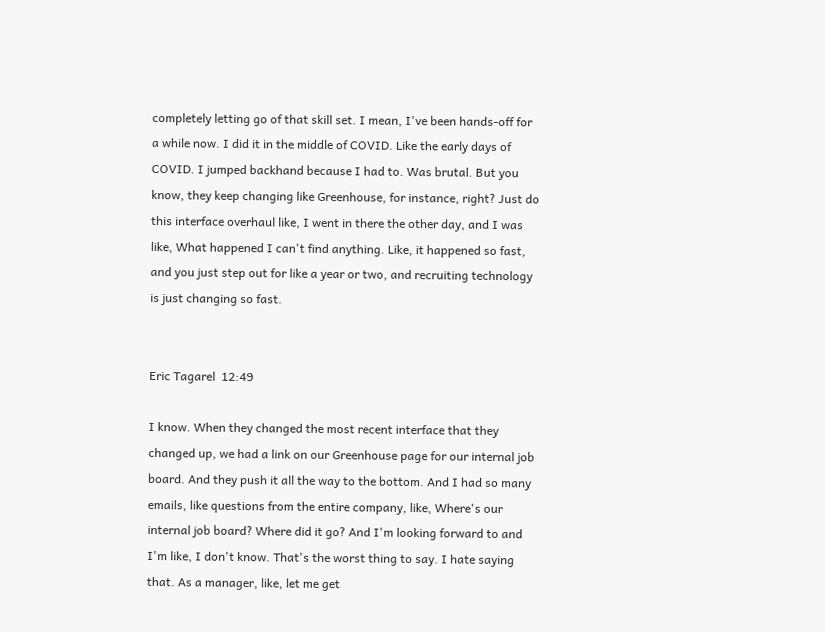completely letting go of that skill set. I mean, I've been hands-off for a while now. I did it in the middle of COVID. Like the early days of COVID. I jumped backhand because I had to. Was brutal. But you know, they keep changing like Greenhouse, for instance, right? Just do this interface overhaul like, I went in there the other day, and I was like, What happened I can't find anything. Like, it happened so fast, and you just step out for like a year or two, and recruiting technology is just changing so fast.


Eric Tagarel  12:49

I know. When they changed the most recent interface that they changed up, we had a link on our Greenhouse page for our internal job board. And they push it all the way to the bottom. And I had so many emails, like questions from the entire company, like, Where's our internal job board? Where did it go? And I'm looking forward to and I'm like, I don't know. That's the worst thing to say. I hate saying that. As a manager, like, let me get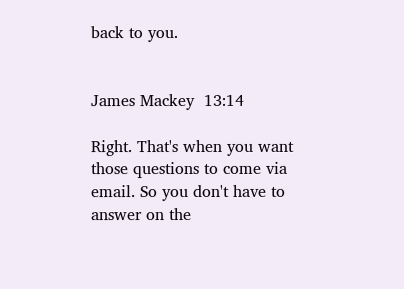back to you.


James Mackey  13:14

Right. That's when you want those questions to come via email. So you don't have to answer on the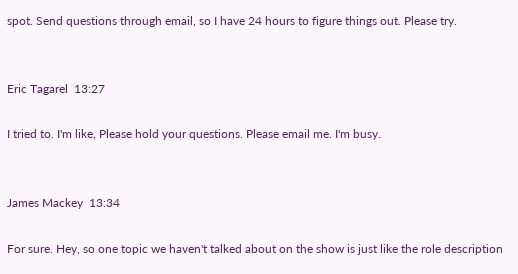spot. Send questions through email, so I have 24 hours to figure things out. Please try.


Eric Tagarel  13:27

I tried to. I'm like, Please hold your questions. Please email me. I'm busy.


James Mackey  13:34

For sure. Hey, so one topic we haven't talked about on the show is just like the role description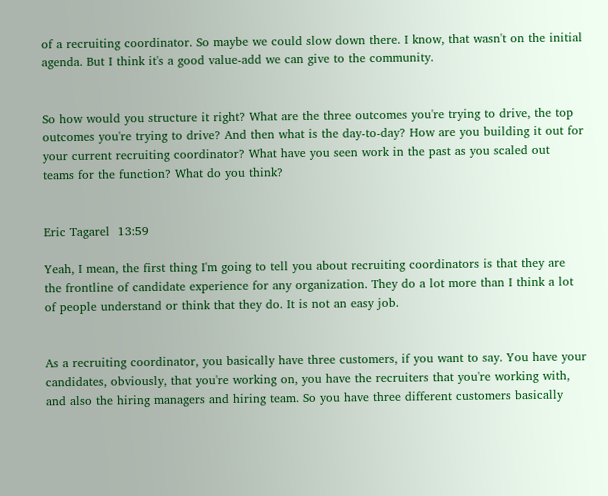of a recruiting coordinator. So maybe we could slow down there. I know, that wasn't on the initial agenda. But I think it's a good value-add we can give to the community.


So how would you structure it right? What are the three outcomes you're trying to drive, the top outcomes you're trying to drive? And then what is the day-to-day? How are you building it out for your current recruiting coordinator? What have you seen work in the past as you scaled out teams for the function? What do you think?


Eric Tagarel  13:59

Yeah, I mean, the first thing I'm going to tell you about recruiting coordinators is that they are the frontline of candidate experience for any organization. They do a lot more than I think a lot of people understand or think that they do. It is not an easy job.


As a recruiting coordinator, you basically have three customers, if you want to say. You have your candidates, obviously, that you're working on, you have the recruiters that you're working with, and also the hiring managers and hiring team. So you have three different customers basically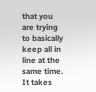that you are trying to basically keep all in line at the same time. It takes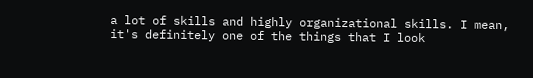a lot of skills and highly organizational skills. I mean, it's definitely one of the things that I look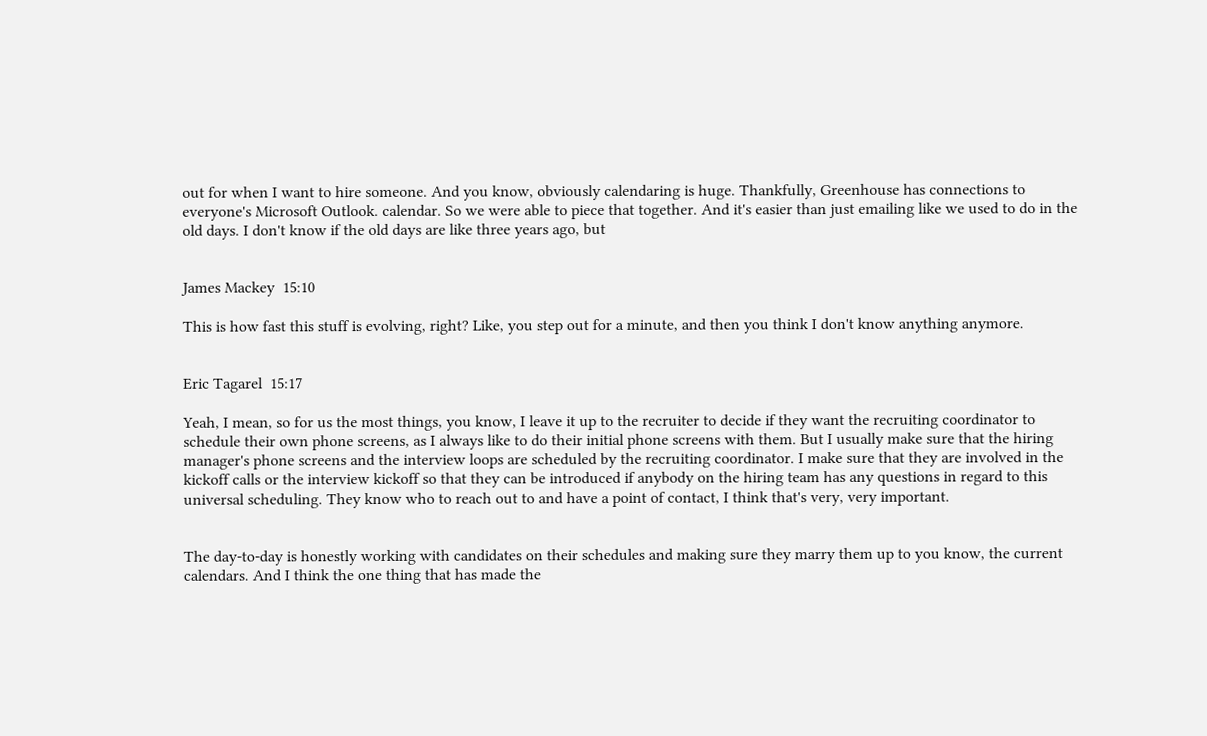out for when I want to hire someone. And you know, obviously calendaring is huge. Thankfully, Greenhouse has connections to everyone's Microsoft Outlook. calendar. So we were able to piece that together. And it's easier than just emailing like we used to do in the old days. I don't know if the old days are like three years ago, but


James Mackey  15:10

This is how fast this stuff is evolving, right? Like, you step out for a minute, and then you think I don't know anything anymore.


Eric Tagarel  15:17

Yeah, I mean, so for us the most things, you know, I leave it up to the recruiter to decide if they want the recruiting coordinator to schedule their own phone screens, as I always like to do their initial phone screens with them. But I usually make sure that the hiring manager's phone screens and the interview loops are scheduled by the recruiting coordinator. I make sure that they are involved in the kickoff calls or the interview kickoff so that they can be introduced if anybody on the hiring team has any questions in regard to this universal scheduling. They know who to reach out to and have a point of contact, I think that's very, very important.


The day-to-day is honestly working with candidates on their schedules and making sure they marry them up to you know, the current calendars. And I think the one thing that has made the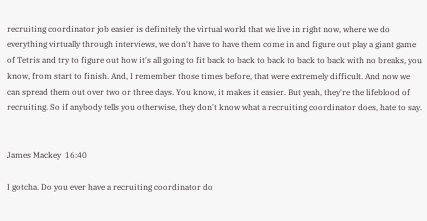recruiting coordinator job easier is definitely the virtual world that we live in right now, where we do everything virtually through interviews, we don't have to have them come in and figure out play a giant game of Tetris and try to figure out how it's all going to fit back to back to back to back to back with no breaks, you know, from start to finish. And, I remember those times before, that were extremely difficult. And now we can spread them out over two or three days. You know, it makes it easier. But yeah, they're the lifeblood of recruiting. So if anybody tells you otherwise, they don't know what a recruiting coordinator does, hate to say.


James Mackey  16:40

I gotcha. Do you ever have a recruiting coordinator do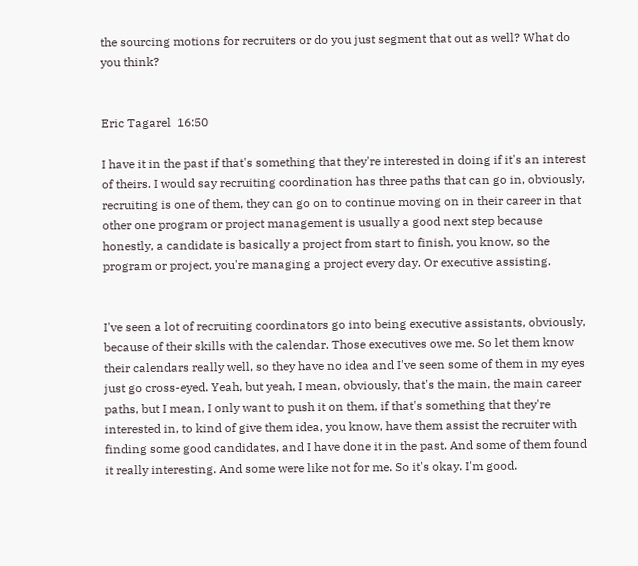the sourcing motions for recruiters or do you just segment that out as well? What do you think?


Eric Tagarel  16:50

I have it in the past if that's something that they're interested in doing if it's an interest of theirs. I would say recruiting coordination has three paths that can go in, obviously, recruiting is one of them, they can go on to continue moving on in their career in that other one program or project management is usually a good next step because honestly, a candidate is basically a project from start to finish, you know, so the program or project, you're managing a project every day. Or executive assisting.


I've seen a lot of recruiting coordinators go into being executive assistants, obviously, because of their skills with the calendar. Those executives owe me. So let them know their calendars really well, so they have no idea and I've seen some of them in my eyes just go cross-eyed. Yeah, but yeah, I mean, obviously, that's the main, the main career paths, but I mean, I only want to push it on them, if that's something that they're interested in, to kind of give them idea, you know, have them assist the recruiter with finding some good candidates, and I have done it in the past. And some of them found it really interesting. And some were like not for me. So it's okay. I'm good.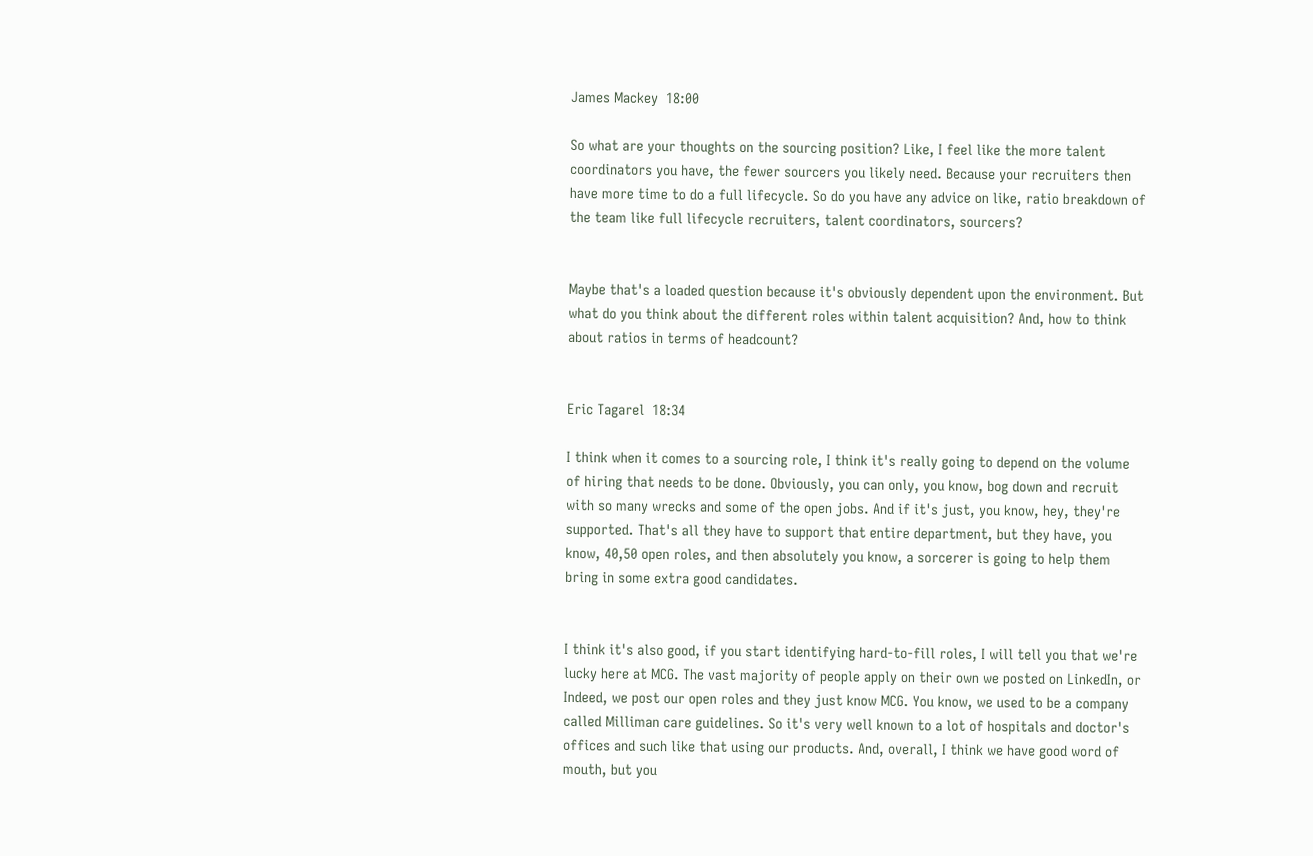James Mackey  18:00

So what are your thoughts on the sourcing position? Like, I feel like the more talent coordinators you have, the fewer sourcers you likely need. Because your recruiters then have more time to do a full lifecycle. So do you have any advice on like, ratio breakdown of the team like full lifecycle recruiters, talent coordinators, sourcers?


Maybe that's a loaded question because it's obviously dependent upon the environment. But what do you think about the different roles within talent acquisition? And, how to think about ratios in terms of headcount?


Eric Tagarel  18:34

I think when it comes to a sourcing role, I think it's really going to depend on the volume of hiring that needs to be done. Obviously, you can only, you know, bog down and recruit with so many wrecks and some of the open jobs. And if it's just, you know, hey, they're supported. That's all they have to support that entire department, but they have, you know, 40,50 open roles, and then absolutely you know, a sorcerer is going to help them bring in some extra good candidates.


I think it's also good, if you start identifying hard-to-fill roles, I will tell you that we're lucky here at MCG. The vast majority of people apply on their own we posted on LinkedIn, or Indeed, we post our open roles and they just know MCG. You know, we used to be a company called Milliman care guidelines. So it's very well known to a lot of hospitals and doctor's offices and such like that using our products. And, overall, I think we have good word of mouth, but you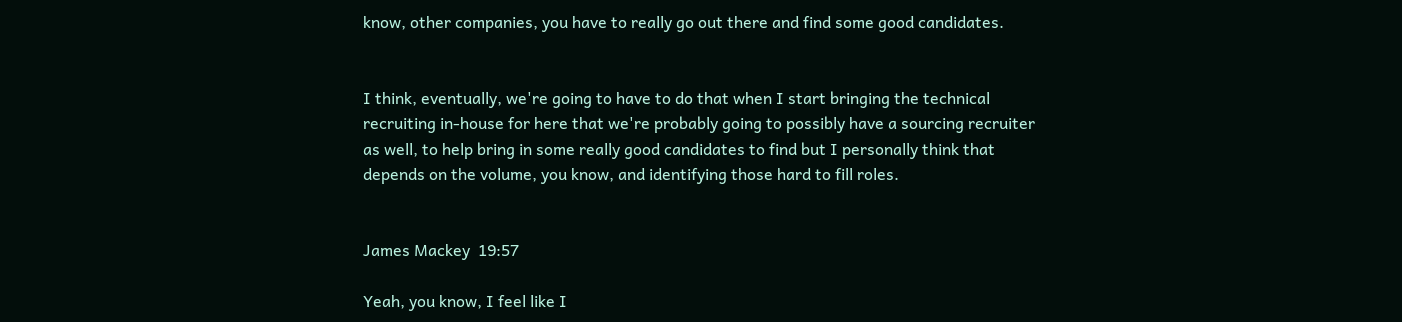know, other companies, you have to really go out there and find some good candidates.


I think, eventually, we're going to have to do that when I start bringing the technical recruiting in-house for here that we're probably going to possibly have a sourcing recruiter as well, to help bring in some really good candidates to find but I personally think that depends on the volume, you know, and identifying those hard to fill roles.


James Mackey  19:57

Yeah, you know, I feel like I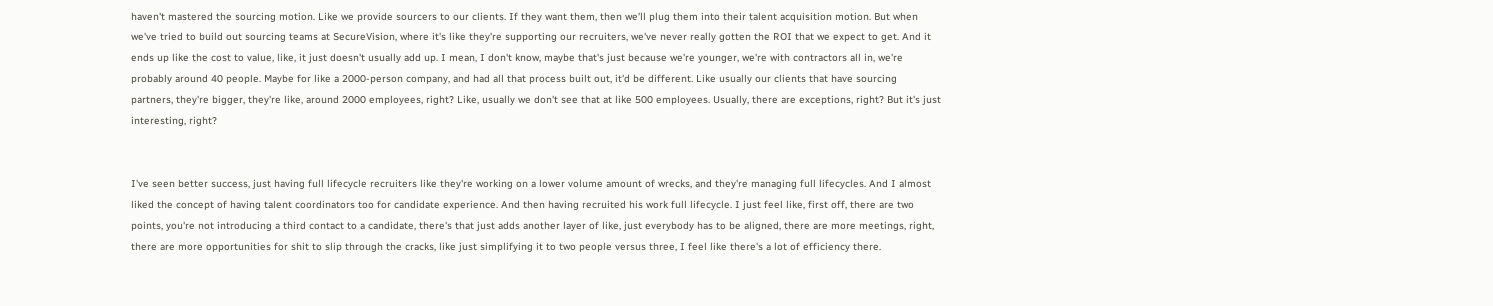haven't mastered the sourcing motion. Like we provide sourcers to our clients. If they want them, then we'll plug them into their talent acquisition motion. But when we've tried to build out sourcing teams at SecureVision, where it's like they're supporting our recruiters, we've never really gotten the ROI that we expect to get. And it ends up like the cost to value, like, it just doesn't usually add up. I mean, I don't know, maybe that's just because we're younger, we're with contractors all in, we're probably around 40 people. Maybe for like a 2000-person company, and had all that process built out, it'd be different. Like usually our clients that have sourcing partners, they're bigger, they're like, around 2000 employees, right? Like, usually we don't see that at like 500 employees. Usually, there are exceptions, right? But it's just interesting, right?


I've seen better success, just having full lifecycle recruiters like they're working on a lower volume amount of wrecks, and they're managing full lifecycles. And I almost liked the concept of having talent coordinators too for candidate experience. And then having recruited his work full lifecycle. I just feel like, first off, there are two points, you're not introducing a third contact to a candidate, there's that just adds another layer of like, just everybody has to be aligned, there are more meetings, right, there are more opportunities for shit to slip through the cracks, like just simplifying it to two people versus three, I feel like there's a lot of efficiency there.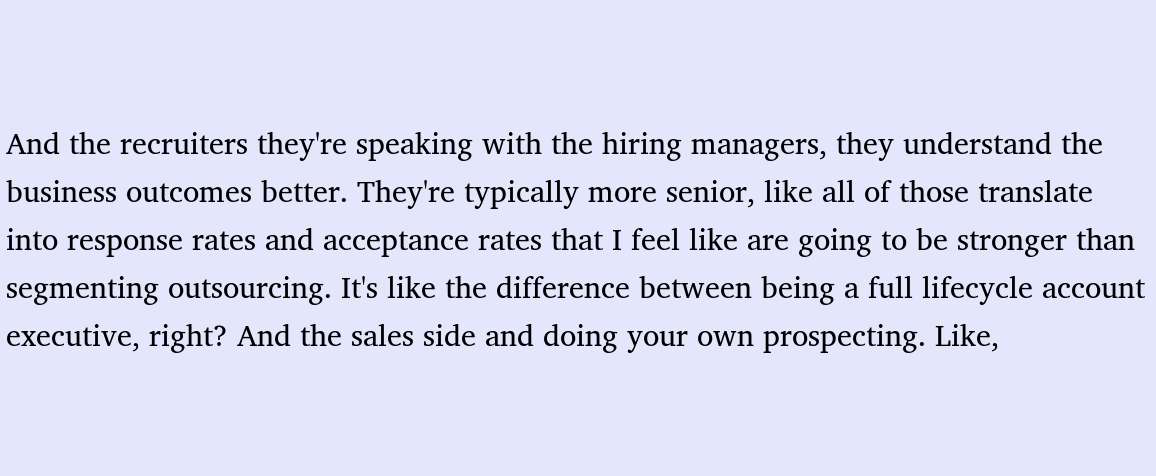And the recruiters they're speaking with the hiring managers, they understand the business outcomes better. They're typically more senior, like all of those translate into response rates and acceptance rates that I feel like are going to be stronger than segmenting outsourcing. It's like the difference between being a full lifecycle account executive, right? And the sales side and doing your own prospecting. Like,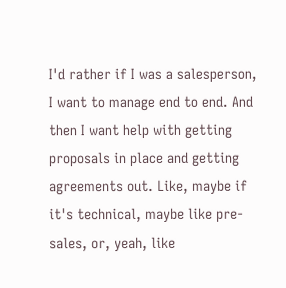I'd rather if I was a salesperson, I want to manage end to end. And then I want help with getting proposals in place and getting agreements out. Like, maybe if it's technical, maybe like pre-sales, or, yeah, like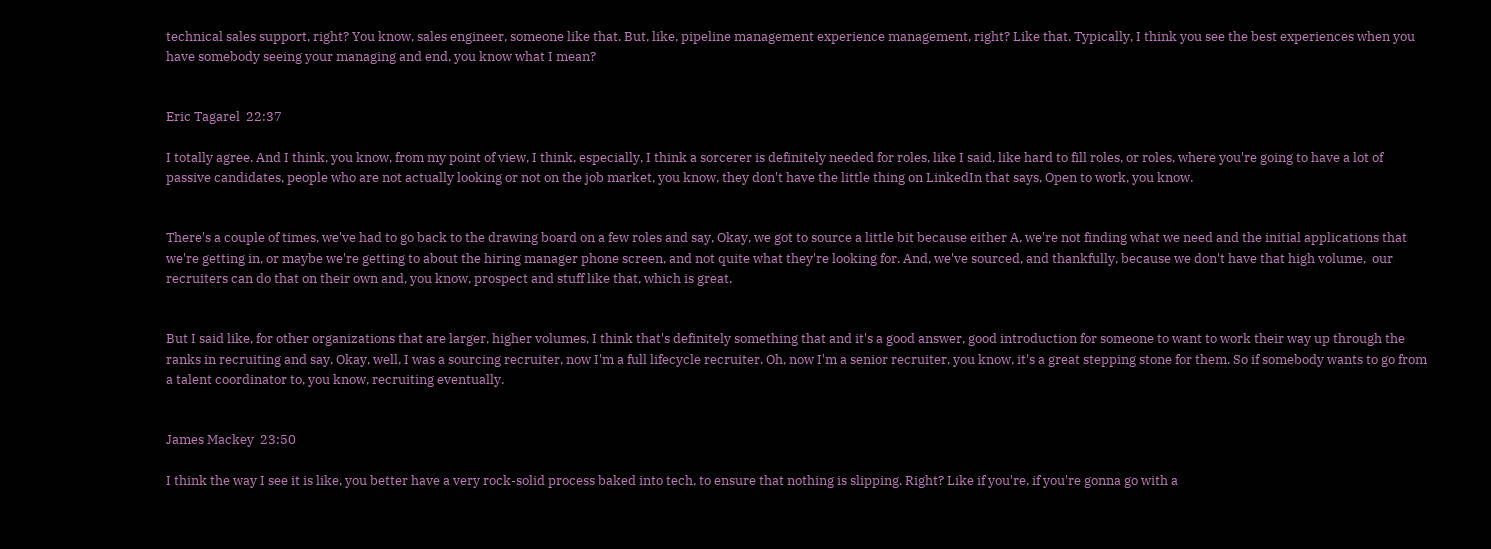technical sales support, right? You know, sales engineer, someone like that. But, like, pipeline management experience management, right? Like that. Typically, I think you see the best experiences when you have somebody seeing your managing and end, you know what I mean?


Eric Tagarel  22:37

I totally agree. And I think, you know, from my point of view, I think, especially, I think a sorcerer is definitely needed for roles, like I said, like hard to fill roles, or roles, where you're going to have a lot of passive candidates, people who are not actually looking or not on the job market, you know, they don't have the little thing on LinkedIn that says, Open to work, you know.


There's a couple of times, we've had to go back to the drawing board on a few roles and say, Okay, we got to source a little bit because either A, we're not finding what we need and the initial applications that we're getting in, or maybe we're getting to about the hiring manager phone screen, and not quite what they're looking for. And, we've sourced, and thankfully, because we don't have that high volume,  our recruiters can do that on their own and, you know, prospect and stuff like that, which is great.


But I said like, for other organizations that are larger, higher volumes, I think that's definitely something that and it's a good answer, good introduction for someone to want to work their way up through the ranks in recruiting and say, Okay, well, I was a sourcing recruiter, now I'm a full lifecycle recruiter. Oh, now I'm a senior recruiter, you know, it's a great stepping stone for them. So if somebody wants to go from a talent coordinator to, you know, recruiting eventually.


James Mackey  23:50

I think the way I see it is like, you better have a very rock-solid process baked into tech, to ensure that nothing is slipping. Right? Like if you're, if you're gonna go with a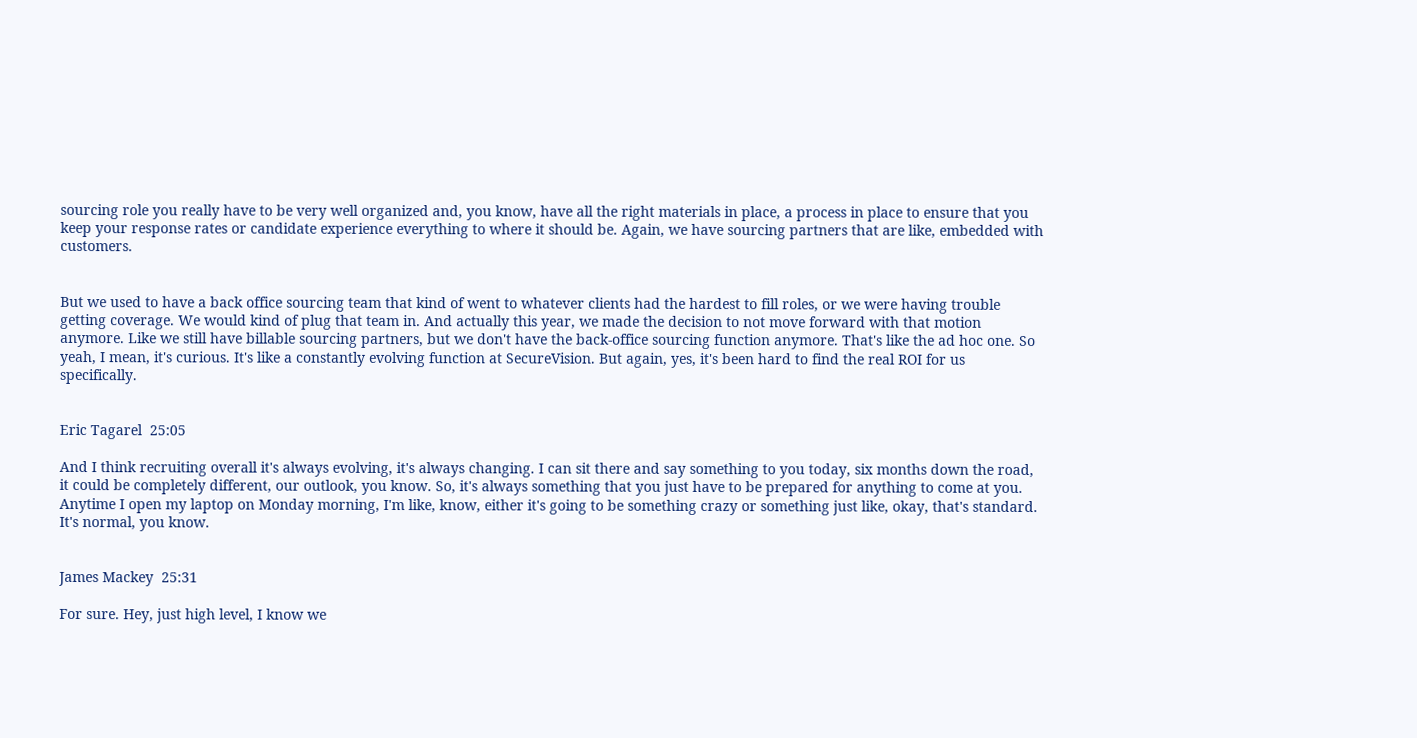sourcing role you really have to be very well organized and, you know, have all the right materials in place, a process in place to ensure that you keep your response rates or candidate experience everything to where it should be. Again, we have sourcing partners that are like, embedded with customers.


But we used to have a back office sourcing team that kind of went to whatever clients had the hardest to fill roles, or we were having trouble getting coverage. We would kind of plug that team in. And actually this year, we made the decision to not move forward with that motion anymore. Like we still have billable sourcing partners, but we don't have the back-office sourcing function anymore. That's like the ad hoc one. So yeah, I mean, it's curious. It's like a constantly evolving function at SecureVision. But again, yes, it's been hard to find the real ROI for us specifically.


Eric Tagarel  25:05

And I think recruiting overall it's always evolving, it's always changing. I can sit there and say something to you today, six months down the road, it could be completely different, our outlook, you know. So, it's always something that you just have to be prepared for anything to come at you. Anytime I open my laptop on Monday morning, I'm like, know, either it's going to be something crazy or something just like, okay, that's standard. It's normal, you know.


James Mackey  25:31

For sure. Hey, just high level, I know we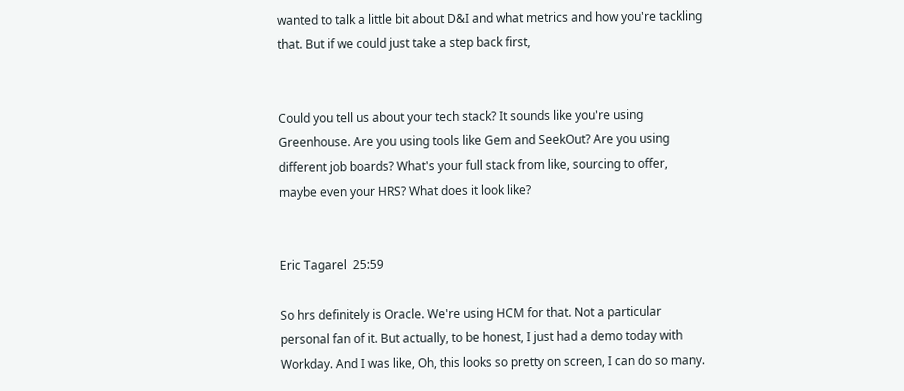wanted to talk a little bit about D&I and what metrics and how you're tackling that. But if we could just take a step back first,


Could you tell us about your tech stack? It sounds like you're using Greenhouse. Are you using tools like Gem and SeekOut? Are you using different job boards? What's your full stack from like, sourcing to offer, maybe even your HRS? What does it look like?


Eric Tagarel  25:59

So hrs definitely is Oracle. We're using HCM for that. Not a particular personal fan of it. But actually, to be honest, I just had a demo today with Workday. And I was like, Oh, this looks so pretty on screen, I can do so many.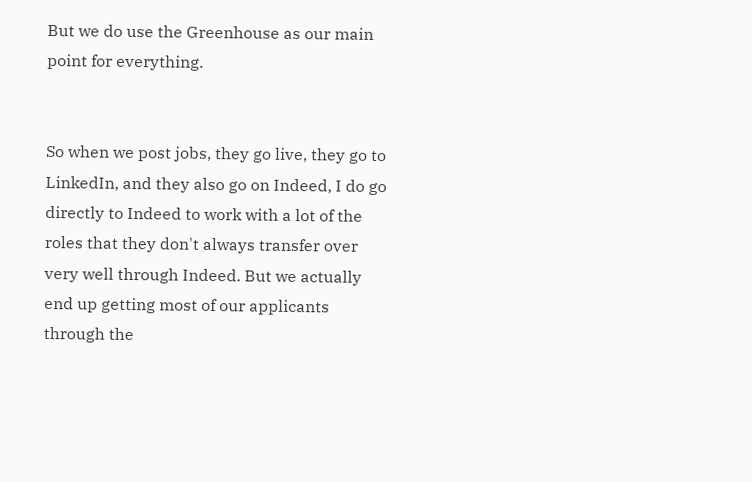But we do use the Greenhouse as our main point for everything.


So when we post jobs, they go live, they go to LinkedIn, and they also go on Indeed, I do go directly to Indeed to work with a lot of the roles that they don't always transfer over very well through Indeed. But we actually end up getting most of our applicants through the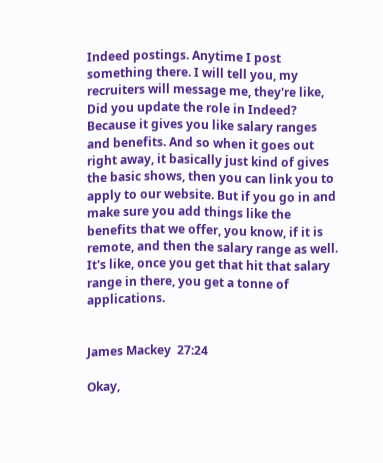Indeed postings. Anytime I post something there. I will tell you, my recruiters will message me, they're like, Did you update the role in Indeed? Because it gives you like salary ranges and benefits. And so when it goes out right away, it basically just kind of gives the basic shows, then you can link you to apply to our website. But if you go in and make sure you add things like the benefits that we offer, you know, if it is remote, and then the salary range as well. It's like, once you get that hit that salary range in there, you get a tonne of applications.


James Mackey  27:24

Okay,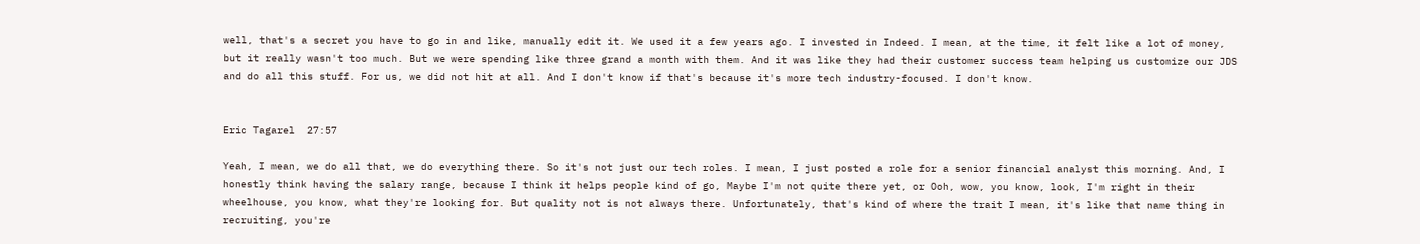well, that's a secret you have to go in and like, manually edit it. We used it a few years ago. I invested in Indeed. I mean, at the time, it felt like a lot of money, but it really wasn't too much. But we were spending like three grand a month with them. And it was like they had their customer success team helping us customize our JDS and do all this stuff. For us, we did not hit at all. And I don't know if that's because it's more tech industry-focused. I don't know.


Eric Tagarel  27:57

Yeah, I mean, we do all that, we do everything there. So it's not just our tech roles. I mean, I just posted a role for a senior financial analyst this morning. And, I honestly think having the salary range, because I think it helps people kind of go, Maybe I'm not quite there yet, or Ooh, wow, you know, look, I'm right in their wheelhouse, you know, what they're looking for. But quality not is not always there. Unfortunately, that's kind of where the trait I mean, it's like that name thing in recruiting, you're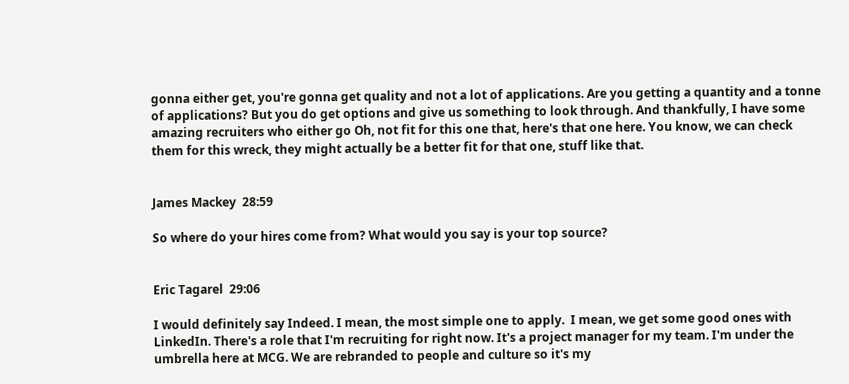gonna either get, you're gonna get quality and not a lot of applications. Are you getting a quantity and a tonne of applications? But you do get options and give us something to look through. And thankfully, I have some amazing recruiters who either go Oh, not fit for this one that, here's that one here. You know, we can check them for this wreck, they might actually be a better fit for that one, stuff like that.


James Mackey  28:59

So where do your hires come from? What would you say is your top source?


Eric Tagarel  29:06

I would definitely say Indeed. I mean, the most simple one to apply.  I mean, we get some good ones with LinkedIn. There's a role that I'm recruiting for right now. It's a project manager for my team. I'm under the umbrella here at MCG. We are rebranded to people and culture so it's my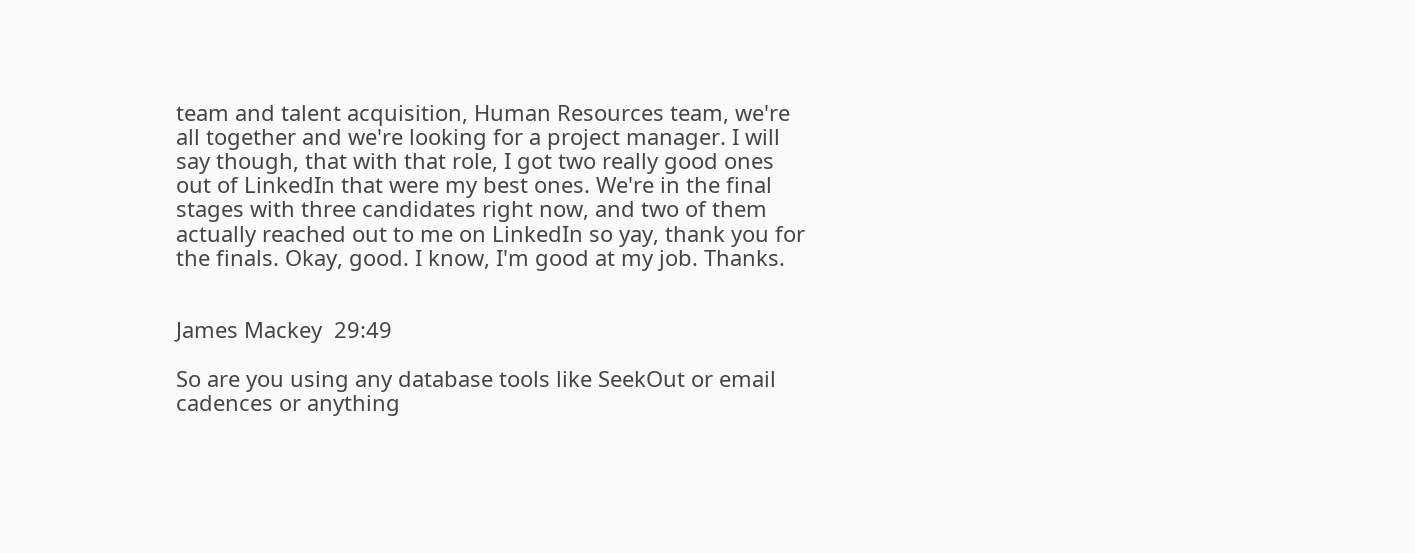team and talent acquisition, Human Resources team, we're all together and we're looking for a project manager. I will say though, that with that role, I got two really good ones out of LinkedIn that were my best ones. We're in the final stages with three candidates right now, and two of them actually reached out to me on LinkedIn so yay, thank you for the finals. Okay, good. I know, I'm good at my job. Thanks.


James Mackey  29:49

So are you using any database tools like SeekOut or email cadences or anything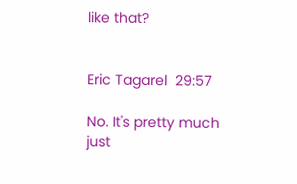like that?


Eric Tagarel  29:57

No. It's pretty much just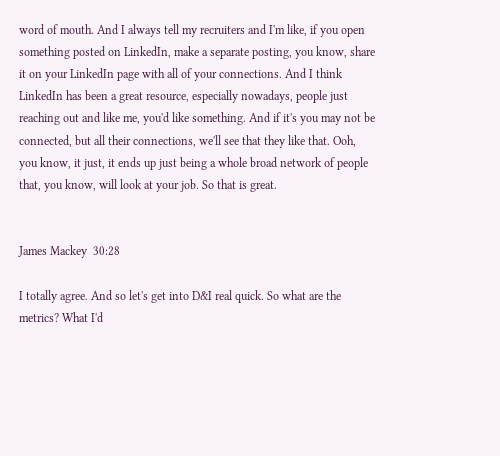word of mouth. And I always tell my recruiters and I'm like, if you open something posted on LinkedIn, make a separate posting, you know, share it on your LinkedIn page with all of your connections. And I think LinkedIn has been a great resource, especially nowadays, people just reaching out and like me, you'd like something. And if it's you may not be connected, but all their connections, we'll see that they like that. Ooh, you know, it just, it ends up just being a whole broad network of people that, you know, will look at your job. So that is great.


James Mackey  30:28

I totally agree. And so let's get into D&I real quick. So what are the metrics? What I'd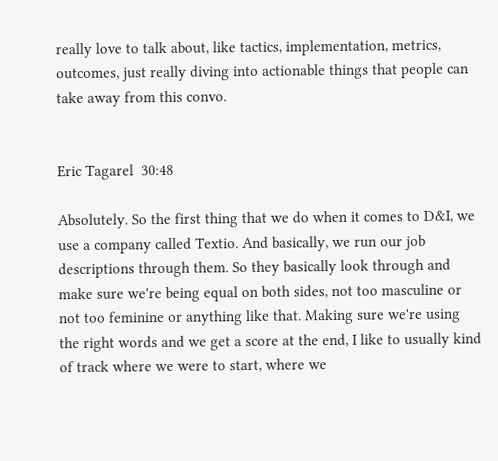really love to talk about, like tactics, implementation, metrics, outcomes, just really diving into actionable things that people can take away from this convo.


Eric Tagarel  30:48

Absolutely. So the first thing that we do when it comes to D&I, we use a company called Textio. And basically, we run our job descriptions through them. So they basically look through and make sure we're being equal on both sides, not too masculine or not too feminine or anything like that. Making sure we're using the right words and we get a score at the end, I like to usually kind of track where we were to start, where we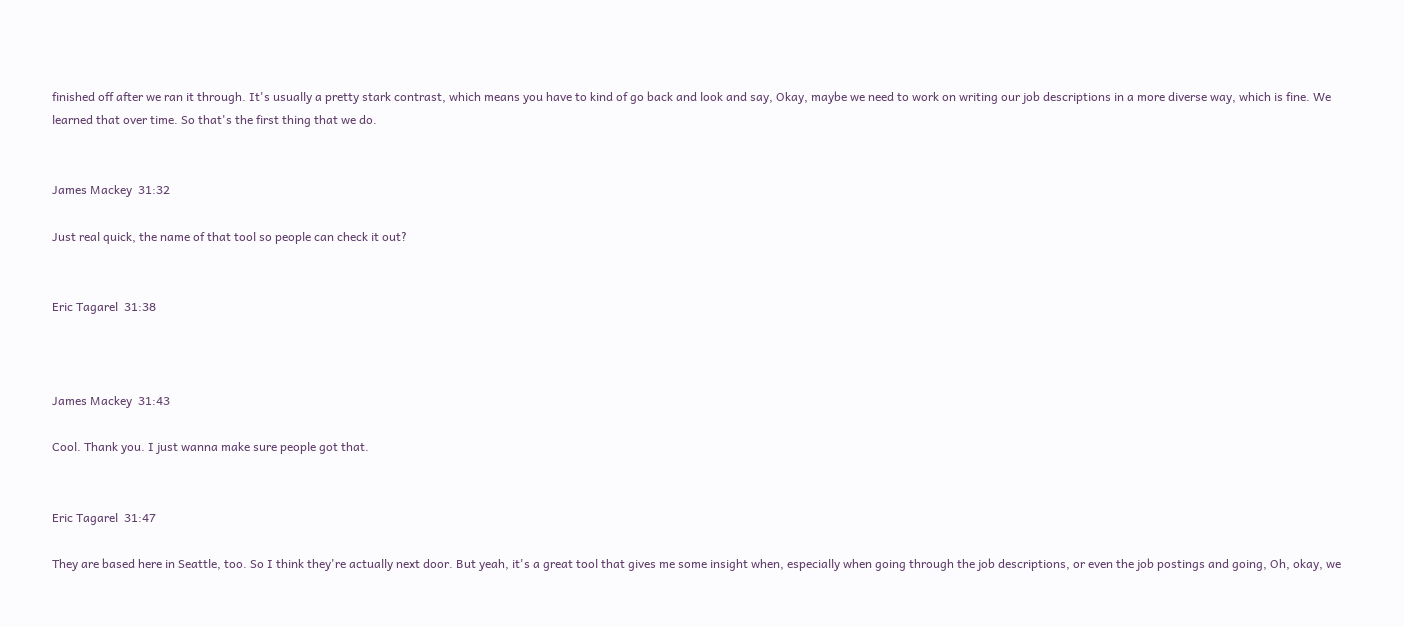finished off after we ran it through. It's usually a pretty stark contrast, which means you have to kind of go back and look and say, Okay, maybe we need to work on writing our job descriptions in a more diverse way, which is fine. We learned that over time. So that's the first thing that we do.


James Mackey  31:32

Just real quick, the name of that tool so people can check it out?


Eric Tagarel  31:38



James Mackey  31:43

Cool. Thank you. I just wanna make sure people got that.


Eric Tagarel  31:47

They are based here in Seattle, too. So I think they're actually next door. But yeah, it's a great tool that gives me some insight when, especially when going through the job descriptions, or even the job postings and going, Oh, okay, we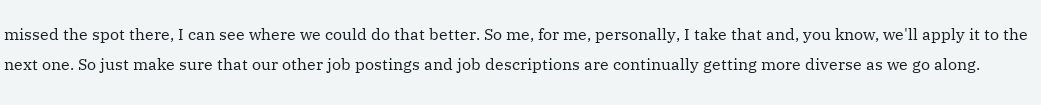missed the spot there, I can see where we could do that better. So me, for me, personally, I take that and, you know, we'll apply it to the next one. So just make sure that our other job postings and job descriptions are continually getting more diverse as we go along.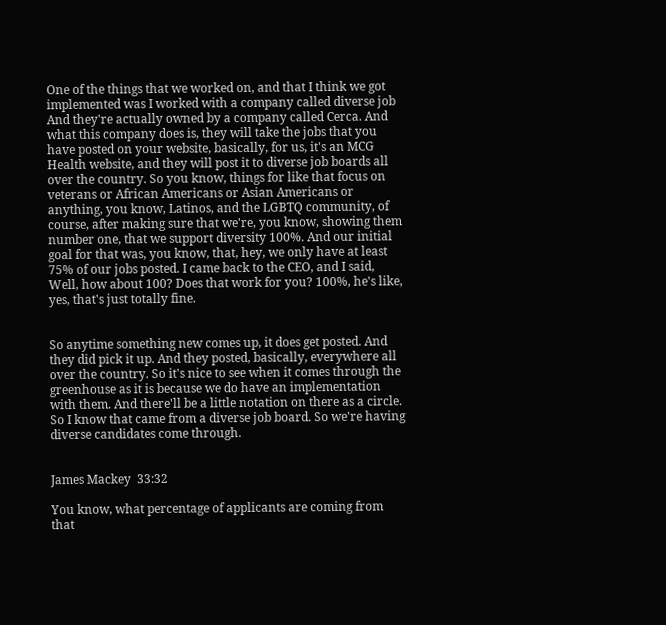One of the things that we worked on, and that I think we got implemented was I worked with a company called diverse job And they're actually owned by a company called Cerca. And what this company does is, they will take the jobs that you have posted on your website, basically, for us, it's an MCG Health website, and they will post it to diverse job boards all over the country. So you know, things for like that focus on veterans or African Americans or Asian Americans or anything, you know, Latinos, and the LGBTQ community, of course, after making sure that we're, you know, showing them number one, that we support diversity 100%. And our initial goal for that was, you know, that, hey, we only have at least 75% of our jobs posted. I came back to the CEO, and I said, Well, how about 100? Does that work for you? 100%, he's like, yes, that's just totally fine.


So anytime something new comes up, it does get posted. And they did pick it up. And they posted, basically, everywhere all over the country. So it's nice to see when it comes through the greenhouse as it is because we do have an implementation with them. And there'll be a little notation on there as a circle. So I know that came from a diverse job board. So we're having diverse candidates come through.


James Mackey  33:32

You know, what percentage of applicants are coming from that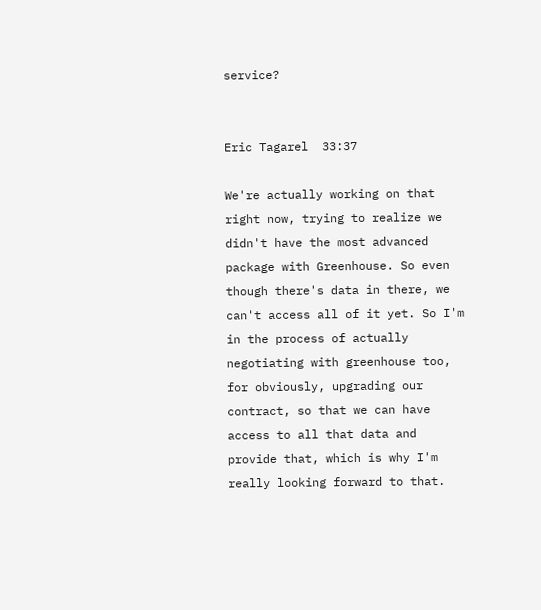service?


Eric Tagarel  33:37

We're actually working on that right now, trying to realize we didn't have the most advanced package with Greenhouse. So even though there's data in there, we can't access all of it yet. So I'm in the process of actually negotiating with greenhouse too, for obviously, upgrading our contract, so that we can have access to all that data and provide that, which is why I'm really looking forward to that.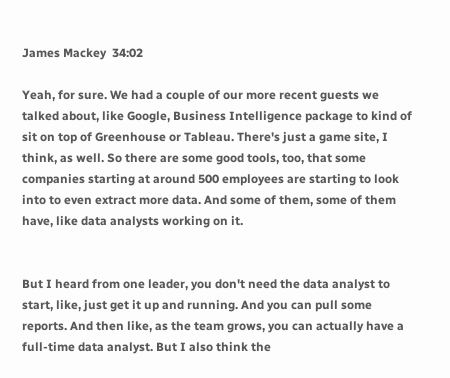James Mackey  34:02

Yeah, for sure. We had a couple of our more recent guests we talked about, like Google, Business Intelligence package to kind of sit on top of Greenhouse or Tableau. There's just a game site, I think, as well. So there are some good tools, too, that some companies starting at around 500 employees are starting to look into to even extract more data. And some of them, some of them have, like data analysts working on it.


But I heard from one leader, you don't need the data analyst to start, like, just get it up and running. And you can pull some reports. And then like, as the team grows, you can actually have a full-time data analyst. But I also think the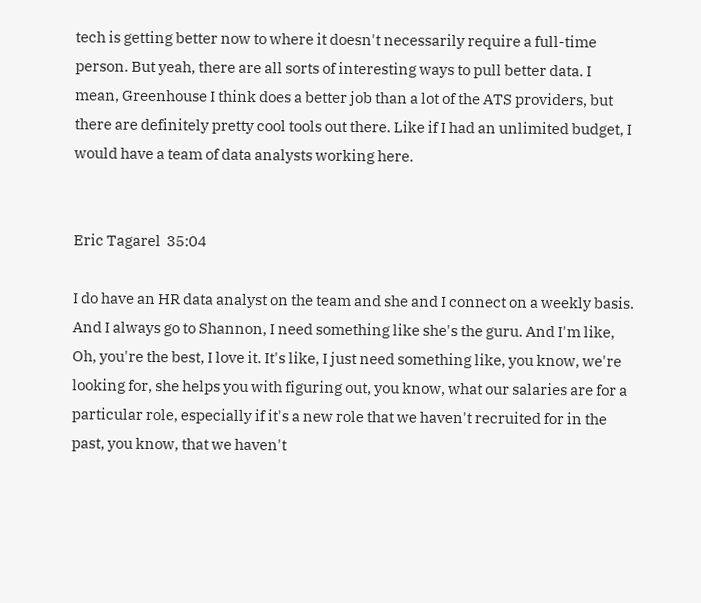tech is getting better now to where it doesn't necessarily require a full-time person. But yeah, there are all sorts of interesting ways to pull better data. I mean, Greenhouse I think does a better job than a lot of the ATS providers, but there are definitely pretty cool tools out there. Like if I had an unlimited budget, I would have a team of data analysts working here.


Eric Tagarel  35:04

I do have an HR data analyst on the team and she and I connect on a weekly basis. And I always go to Shannon, I need something like she's the guru. And I'm like, Oh, you're the best, I love it. It's like, I just need something like, you know, we're looking for, she helps you with figuring out, you know, what our salaries are for a particular role, especially if it's a new role that we haven't recruited for in the past, you know, that we haven't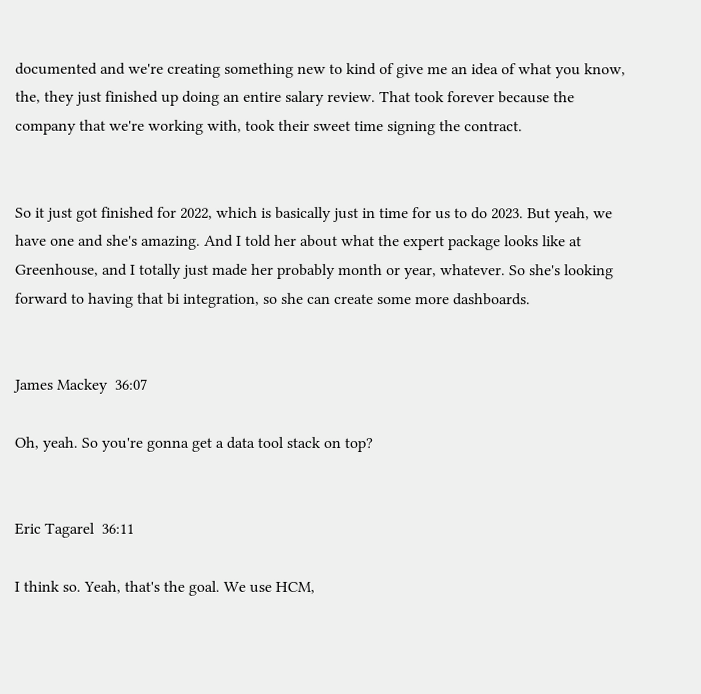documented and we're creating something new to kind of give me an idea of what you know, the, they just finished up doing an entire salary review. That took forever because the company that we're working with, took their sweet time signing the contract.


So it just got finished for 2022, which is basically just in time for us to do 2023. But yeah, we have one and she's amazing. And I told her about what the expert package looks like at Greenhouse, and I totally just made her probably month or year, whatever. So she's looking forward to having that bi integration, so she can create some more dashboards.


James Mackey  36:07

Oh, yeah. So you're gonna get a data tool stack on top?


Eric Tagarel  36:11

I think so. Yeah, that's the goal. We use HCM,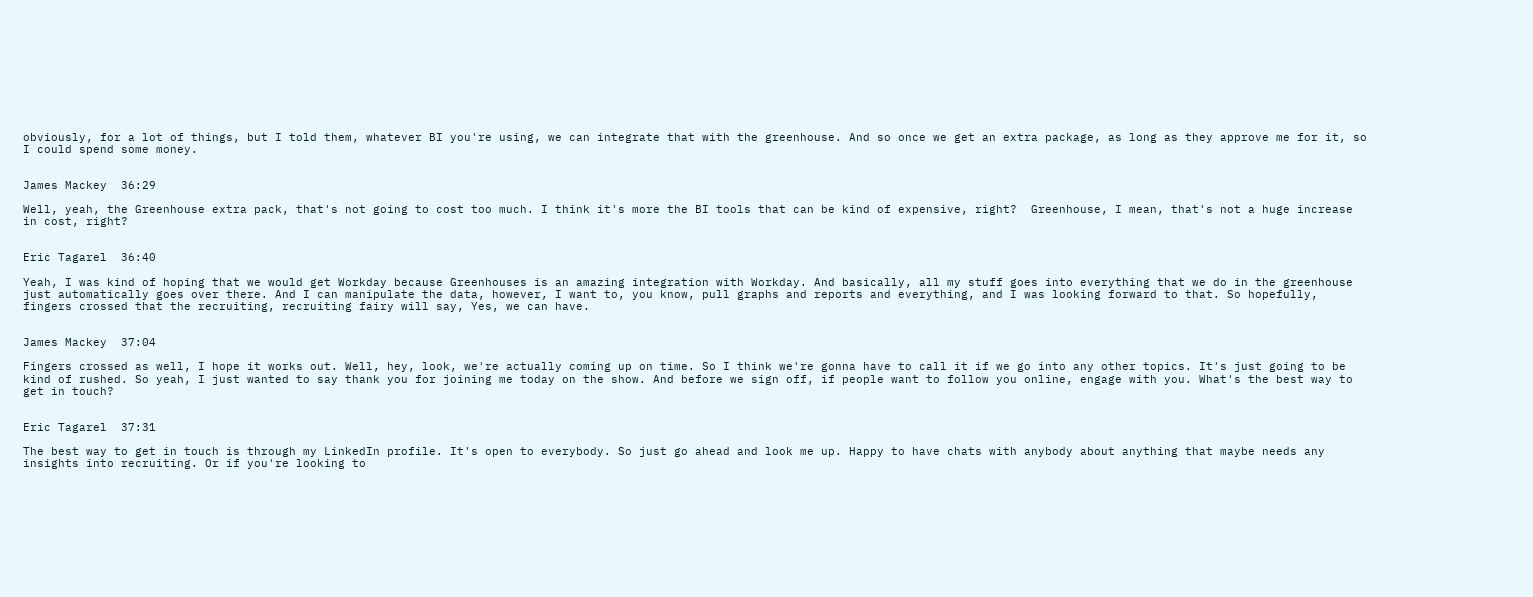obviously, for a lot of things, but I told them, whatever BI you're using, we can integrate that with the greenhouse. And so once we get an extra package, as long as they approve me for it, so I could spend some money.


James Mackey  36:29

Well, yeah, the Greenhouse extra pack, that's not going to cost too much. I think it's more the BI tools that can be kind of expensive, right?  Greenhouse, I mean, that's not a huge increase in cost, right?


Eric Tagarel  36:40

Yeah, I was kind of hoping that we would get Workday because Greenhouses is an amazing integration with Workday. And basically, all my stuff goes into everything that we do in the greenhouse just automatically goes over there. And I can manipulate the data, however, I want to, you know, pull graphs and reports and everything, and I was looking forward to that. So hopefully, fingers crossed that the recruiting, recruiting fairy will say, Yes, we can have.


James Mackey  37:04

Fingers crossed as well, I hope it works out. Well, hey, look, we're actually coming up on time. So I think we're gonna have to call it if we go into any other topics. It's just going to be kind of rushed. So yeah, I just wanted to say thank you for joining me today on the show. And before we sign off, if people want to follow you online, engage with you. What's the best way to get in touch?


Eric Tagarel  37:31

The best way to get in touch is through my LinkedIn profile. It's open to everybody. So just go ahead and look me up. Happy to have chats with anybody about anything that maybe needs any insights into recruiting. Or if you're looking to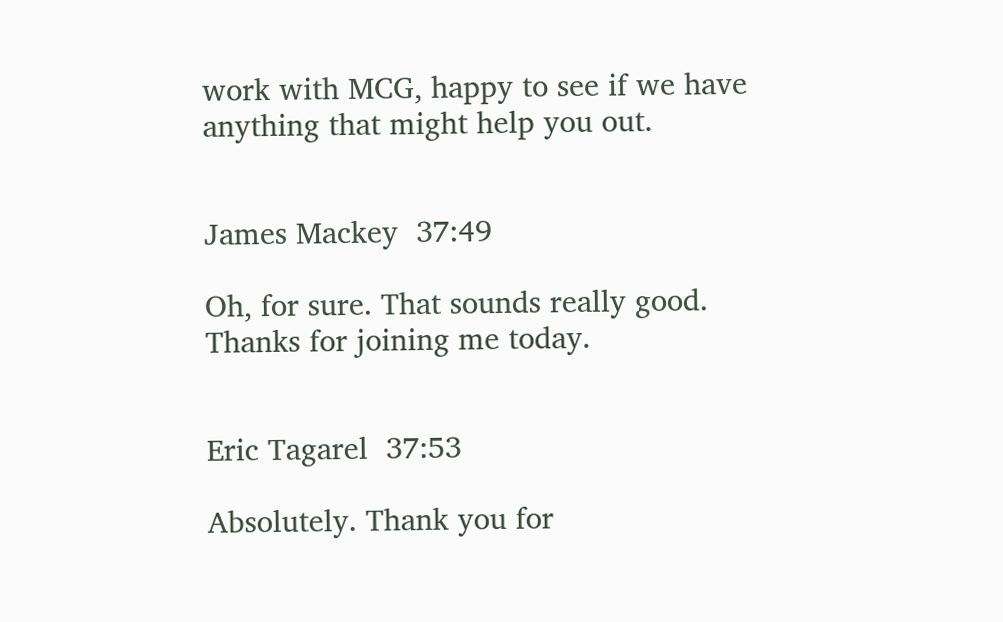work with MCG, happy to see if we have anything that might help you out.


James Mackey  37:49

Oh, for sure. That sounds really good. Thanks for joining me today.


Eric Tagarel  37:53

Absolutely. Thank you for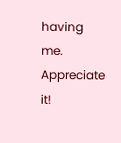having me. Appreciate it!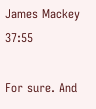James Mackey  37:55

For sure. And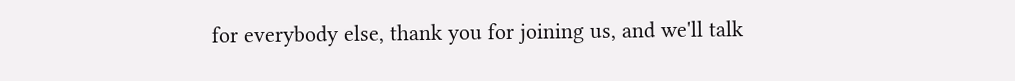for everybody else, thank you for joining us, and we'll talk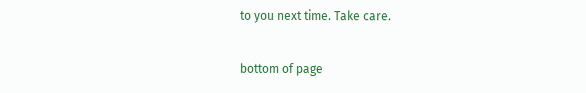to you next time. Take care.

bottom of page